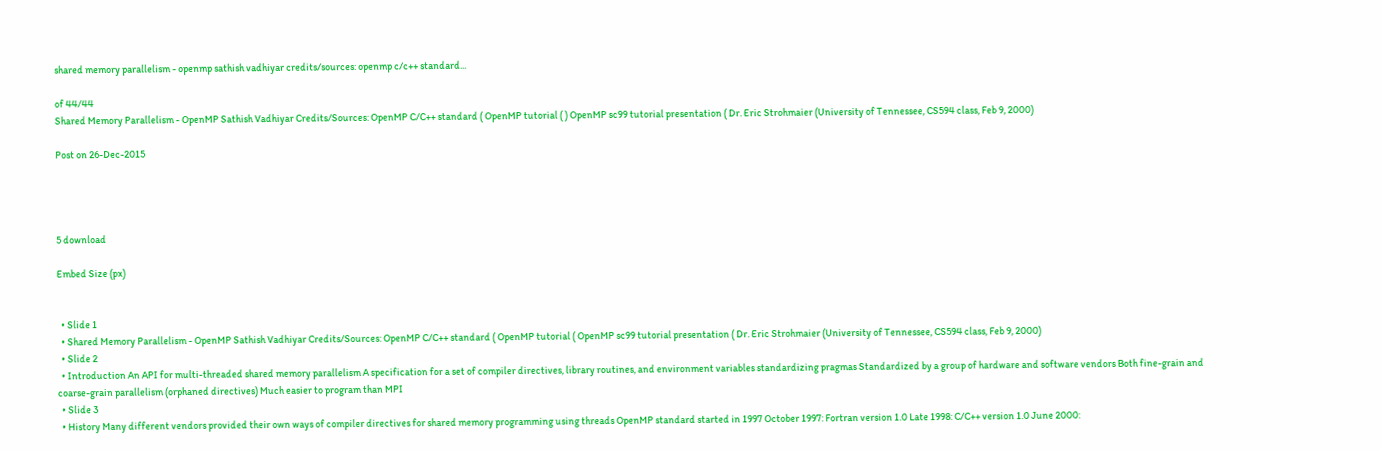shared memory parallelism - openmp sathish vadhiyar credits/sources: openmp c/c++ standard...

of 44/44
Shared Memory Parallelism - OpenMP Sathish Vadhiyar Credits/Sources: OpenMP C/C++ standard ( OpenMP tutorial ( ) OpenMP sc99 tutorial presentation ( Dr. Eric Strohmaier (University of Tennessee, CS594 class, Feb 9, 2000)

Post on 26-Dec-2015




5 download

Embed Size (px)


  • Slide 1
  • Shared Memory Parallelism - OpenMP Sathish Vadhiyar Credits/Sources: OpenMP C/C++ standard ( OpenMP tutorial ( OpenMP sc99 tutorial presentation ( Dr. Eric Strohmaier (University of Tennessee, CS594 class, Feb 9, 2000)
  • Slide 2
  • Introduction An API for multi-threaded shared memory parallelism A specification for a set of compiler directives, library routines, and environment variables standardizing pragmas Standardized by a group of hardware and software vendors Both fine-grain and coarse-grain parallelism (orphaned directives) Much easier to program than MPI
  • Slide 3
  • History Many different vendors provided their own ways of compiler directives for shared memory programming using threads OpenMP standard started in 1997 October 1997: Fortran version 1.0 Late 1998: C/C++ version 1.0 June 2000: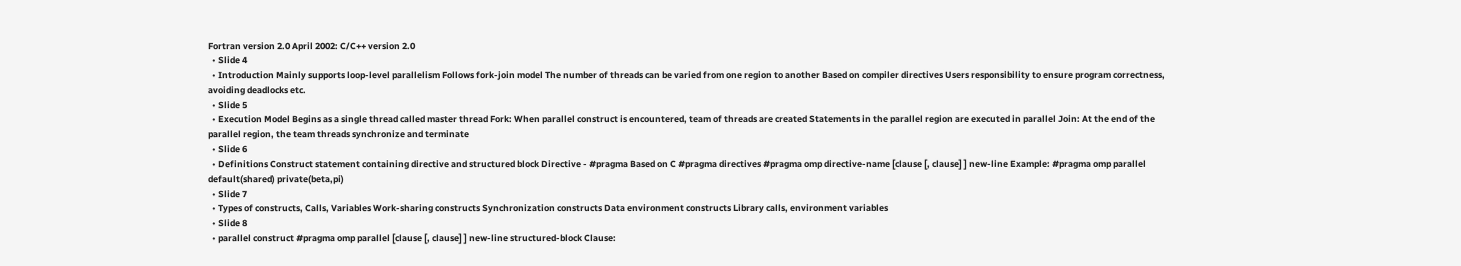Fortran version 2.0 April 2002: C/C++ version 2.0
  • Slide 4
  • Introduction Mainly supports loop-level parallelism Follows fork-join model The number of threads can be varied from one region to another Based on compiler directives Users responsibility to ensure program correctness, avoiding deadlocks etc.
  • Slide 5
  • Execution Model Begins as a single thread called master thread Fork: When parallel construct is encountered, team of threads are created Statements in the parallel region are executed in parallel Join: At the end of the parallel region, the team threads synchronize and terminate
  • Slide 6
  • Definitions Construct statement containing directive and structured block Directive - #pragma Based on C #pragma directives #pragma omp directive-name [clause [, clause] ] new-line Example: #pragma omp parallel default(shared) private(beta,pi)
  • Slide 7
  • Types of constructs, Calls, Variables Work-sharing constructs Synchronization constructs Data environment constructs Library calls, environment variables
  • Slide 8
  • parallel construct #pragma omp parallel [clause [, clause] ] new-line structured-block Clause: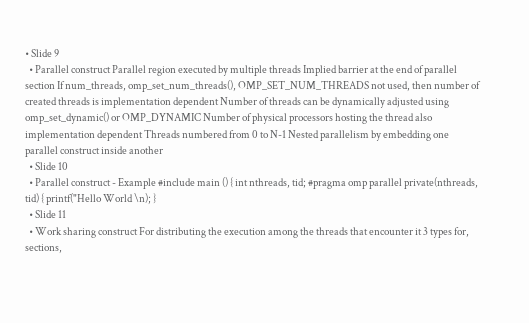• Slide 9
  • Parallel construct Parallel region executed by multiple threads Implied barrier at the end of parallel section If num_threads, omp_set_num_threads(), OMP_SET_NUM_THREADS not used, then number of created threads is implementation dependent Number of threads can be dynamically adjusted using omp_set_dynamic() or OMP_DYNAMIC Number of physical processors hosting the thread also implementation dependent Threads numbered from 0 to N-1 Nested parallelism by embedding one parallel construct inside another
  • Slide 10
  • Parallel construct - Example #include main () { int nthreads, tid; #pragma omp parallel private(nthreads, tid) { printf("Hello World \n); }
  • Slide 11
  • Work sharing construct For distributing the execution among the threads that encounter it 3 types for, sections,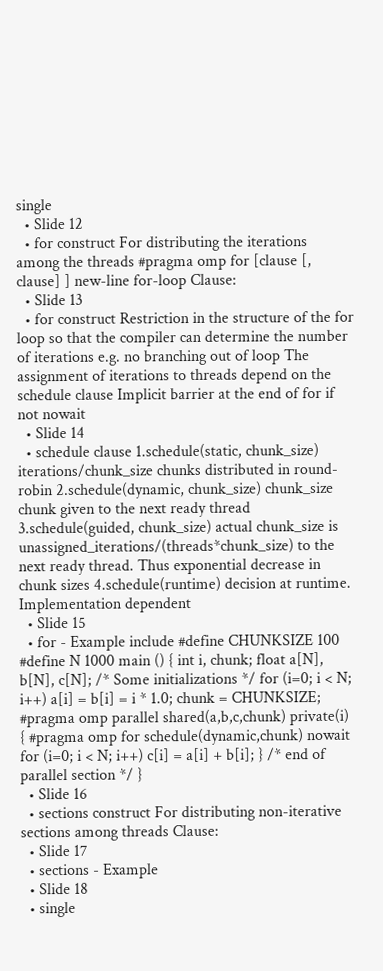single
  • Slide 12
  • for construct For distributing the iterations among the threads #pragma omp for [clause [, clause] ] new-line for-loop Clause:
  • Slide 13
  • for construct Restriction in the structure of the for loop so that the compiler can determine the number of iterations e.g. no branching out of loop The assignment of iterations to threads depend on the schedule clause Implicit barrier at the end of for if not nowait
  • Slide 14
  • schedule clause 1.schedule(static, chunk_size) iterations/chunk_size chunks distributed in round-robin 2.schedule(dynamic, chunk_size) chunk_size chunk given to the next ready thread 3.schedule(guided, chunk_size) actual chunk_size is unassigned_iterations/(threads*chunk_size) to the next ready thread. Thus exponential decrease in chunk sizes 4.schedule(runtime) decision at runtime. Implementation dependent
  • Slide 15
  • for - Example include #define CHUNKSIZE 100 #define N 1000 main () { int i, chunk; float a[N], b[N], c[N]; /* Some initializations */ for (i=0; i < N; i++) a[i] = b[i] = i * 1.0; chunk = CHUNKSIZE; #pragma omp parallel shared(a,b,c,chunk) private(i) { #pragma omp for schedule(dynamic,chunk) nowait for (i=0; i < N; i++) c[i] = a[i] + b[i]; } /* end of parallel section */ }
  • Slide 16
  • sections construct For distributing non-iterative sections among threads Clause:
  • Slide 17
  • sections - Example
  • Slide 18
  • single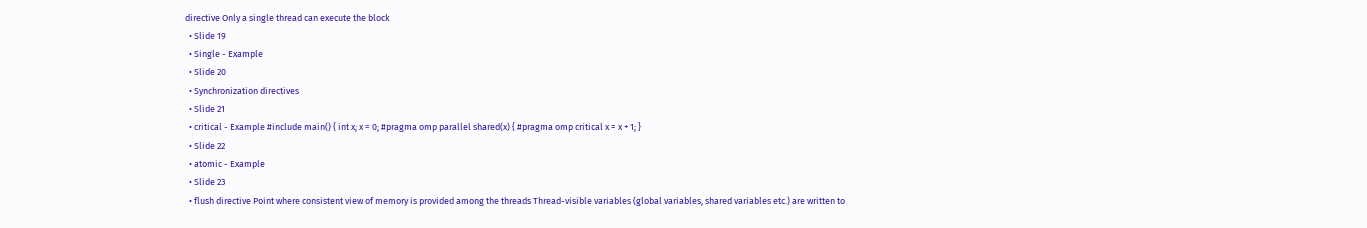directive Only a single thread can execute the block
  • Slide 19
  • Single - Example
  • Slide 20
  • Synchronization directives
  • Slide 21
  • critical - Example #include main() { int x; x = 0; #pragma omp parallel shared(x) { #pragma omp critical x = x + 1; }
  • Slide 22
  • atomic - Example
  • Slide 23
  • flush directive Point where consistent view of memory is provided among the threads Thread-visible variables (global variables, shared variables etc.) are written to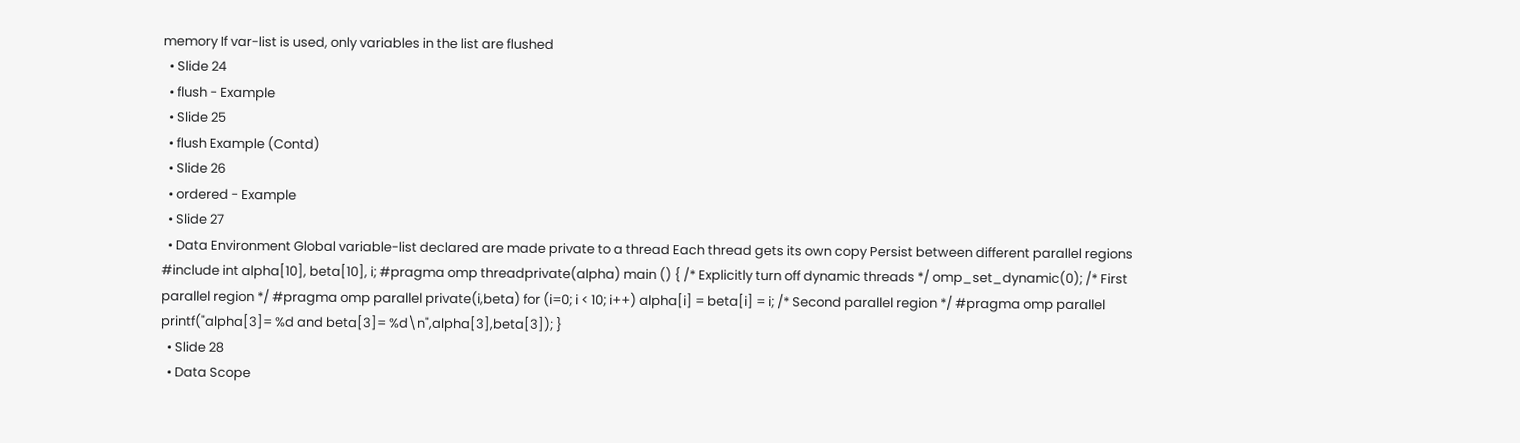memory If var-list is used, only variables in the list are flushed
  • Slide 24
  • flush - Example
  • Slide 25
  • flush Example (Contd)
  • Slide 26
  • ordered - Example
  • Slide 27
  • Data Environment Global variable-list declared are made private to a thread Each thread gets its own copy Persist between different parallel regions #include int alpha[10], beta[10], i; #pragma omp threadprivate(alpha) main () { /* Explicitly turn off dynamic threads */ omp_set_dynamic(0); /* First parallel region */ #pragma omp parallel private(i,beta) for (i=0; i < 10; i++) alpha[i] = beta[i] = i; /* Second parallel region */ #pragma omp parallel printf("alpha[3]= %d and beta[3]= %d\n",alpha[3],beta[3]); }
  • Slide 28
  • Data Scope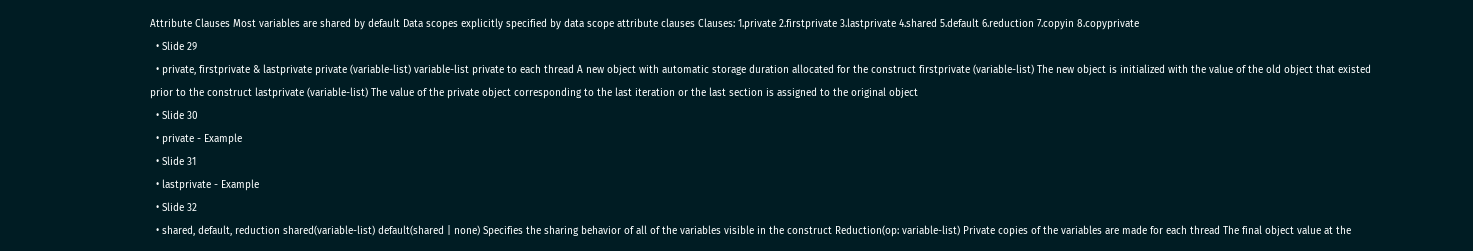Attribute Clauses Most variables are shared by default Data scopes explicitly specified by data scope attribute clauses Clauses: 1.private 2.firstprivate 3.lastprivate 4.shared 5.default 6.reduction 7.copyin 8.copyprivate
  • Slide 29
  • private, firstprivate & lastprivate private (variable-list) variable-list private to each thread A new object with automatic storage duration allocated for the construct firstprivate (variable-list) The new object is initialized with the value of the old object that existed prior to the construct lastprivate (variable-list) The value of the private object corresponding to the last iteration or the last section is assigned to the original object
  • Slide 30
  • private - Example
  • Slide 31
  • lastprivate - Example
  • Slide 32
  • shared, default, reduction shared(variable-list) default(shared | none) Specifies the sharing behavior of all of the variables visible in the construct Reduction(op: variable-list) Private copies of the variables are made for each thread The final object value at the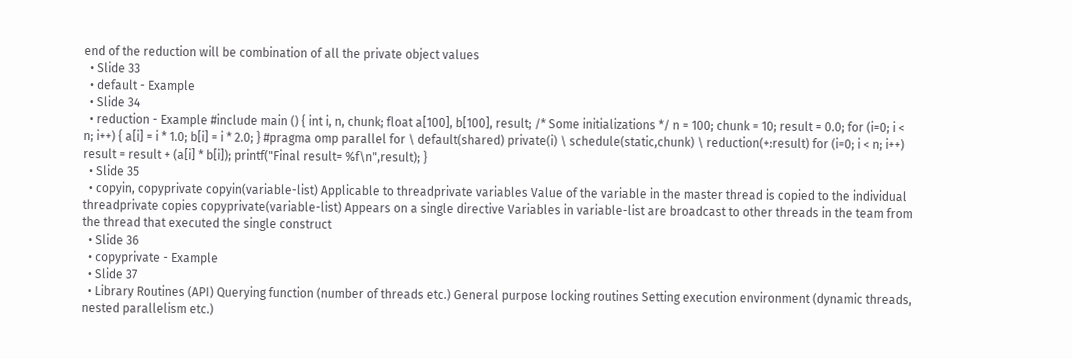end of the reduction will be combination of all the private object values
  • Slide 33
  • default - Example
  • Slide 34
  • reduction - Example #include main () { int i, n, chunk; float a[100], b[100], result; /* Some initializations */ n = 100; chunk = 10; result = 0.0; for (i=0; i < n; i++) { a[i] = i * 1.0; b[i] = i * 2.0; } #pragma omp parallel for \ default(shared) private(i) \ schedule(static,chunk) \ reduction(+:result) for (i=0; i < n; i++) result = result + (a[i] * b[i]); printf("Final result= %f\n",result); }
  • Slide 35
  • copyin, copyprivate copyin(variable-list) Applicable to threadprivate variables Value of the variable in the master thread is copied to the individual threadprivate copies copyprivate(variable-list) Appears on a single directive Variables in variable-list are broadcast to other threads in the team from the thread that executed the single construct
  • Slide 36
  • copyprivate - Example
  • Slide 37
  • Library Routines (API) Querying function (number of threads etc.) General purpose locking routines Setting execution environment (dynamic threads, nested parallelism etc.)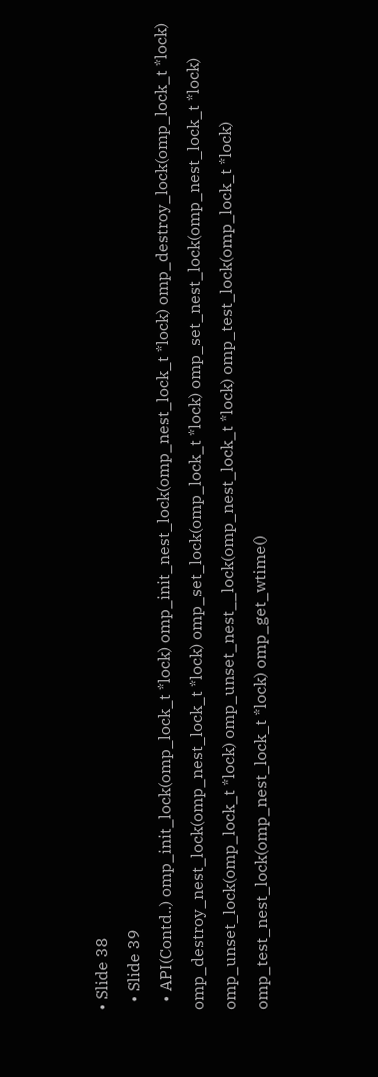• Slide 38
  • Slide 39
  • API(Contd..) omp_init_lock(omp_lock_t *lock) omp_init_nest_lock(omp_nest_lock_t *lock) omp_destroy_lock(omp_lock_t *lock) omp_destroy_nest_lock(omp_nest_lock_t *lock) omp_set_lock(omp_lock_t *lock) omp_set_nest_lock(omp_nest_lock_t *lock) omp_unset_lock(omp_lock_t *lock) omp_unset_nest__lock(omp_nest_lock_t *lock) omp_test_lock(omp_lock_t *lock) omp_test_nest_lock(omp_nest_lock_t *lock) omp_get_wtime()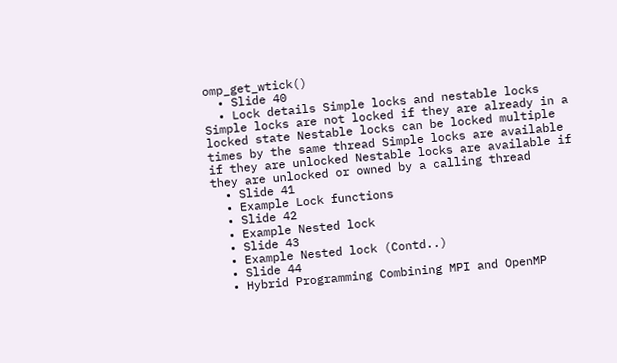omp_get_wtick()
  • Slide 40
  • Lock details Simple locks and nestable locks Simple locks are not locked if they are already in a locked state Nestable locks can be locked multiple times by the same thread Simple locks are available if they are unlocked Nestable locks are available if they are unlocked or owned by a calling thread
  • Slide 41
  • Example Lock functions
  • Slide 42
  • Example Nested lock
  • Slide 43
  • Example Nested lock (Contd..)
  • Slide 44
  • Hybrid Programming Combining MPI and OpenMP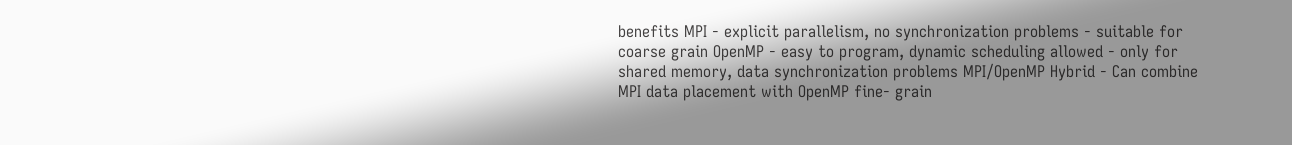benefits MPI - explicit parallelism, no synchronization problems - suitable for coarse grain OpenMP - easy to program, dynamic scheduling allowed - only for shared memory, data synchronization problems MPI/OpenMP Hybrid - Can combine MPI data placement with OpenMP fine- grain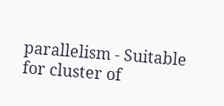parallelism - Suitable for cluster of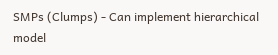SMPs (Clumps) - Can implement hierarchical model